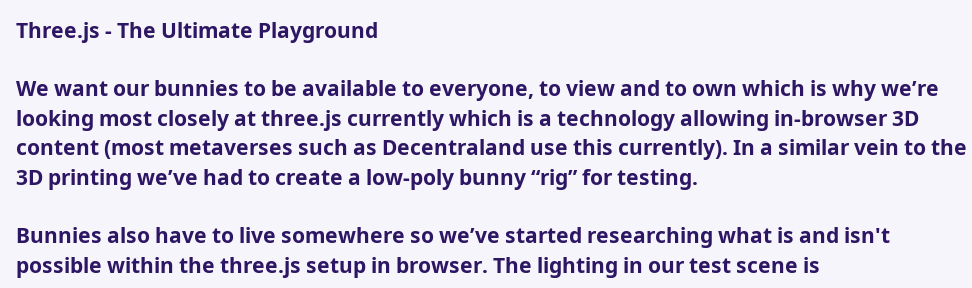Three.js - The Ultimate Playground

We want our bunnies to be available to everyone, to view and to own which is why we’re looking most closely at three.js currently which is a technology allowing in-browser 3D content (most metaverses such as Decentraland use this currently). In a similar vein to the 3D printing we’ve had to create a low-poly bunny “rig” for testing.

Bunnies also have to live somewhere so we’ve started researching what is and isn't possible within the three.js setup in browser. The lighting in our test scene is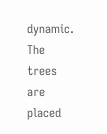dynamic. The trees are placed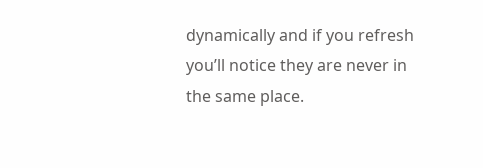dynamically and if you refresh you’ll notice they are never in the same place.